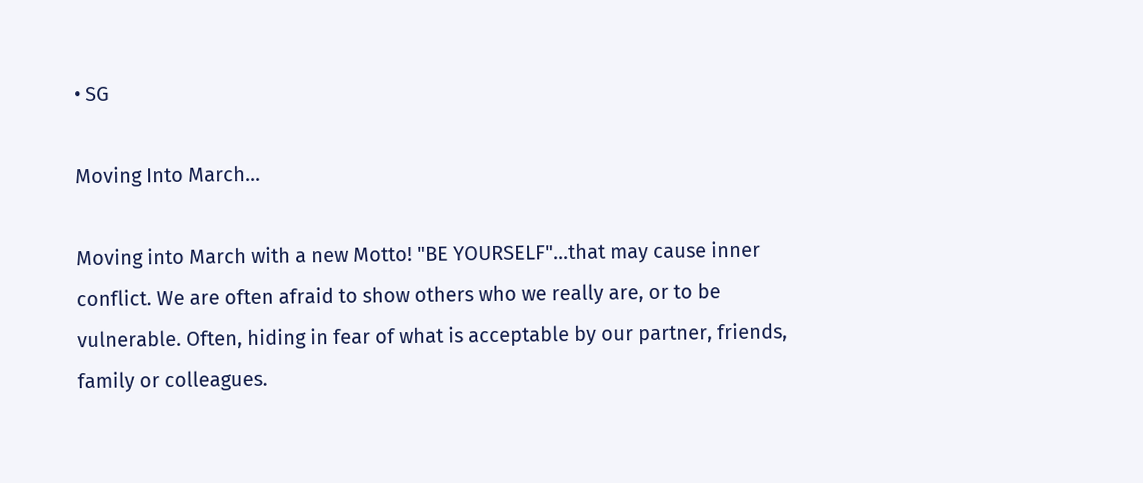• SG

Moving Into March...

Moving into March with a new Motto! "BE YOURSELF"...that may cause inner conflict. We are often afraid to show others who we really are, or to be vulnerable. Often, hiding in fear of what is acceptable by our partner, friends, family or colleagues.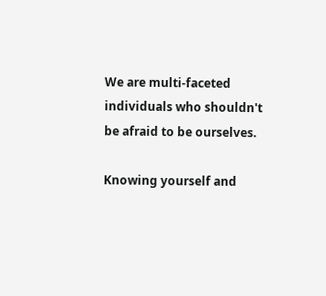We are multi-faceted individuals who shouldn't be afraid to be ourselves.

Knowing yourself and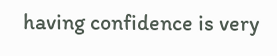having confidence is very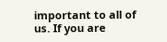important to all of us. If you are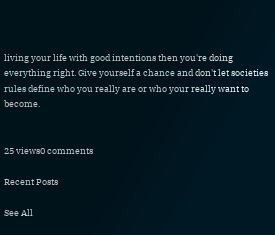living your life with good intentions then you're doing everything right. Give yourself a chance and don't let societies rules define who you really are or who your really want to become.


25 views0 comments

Recent Posts

See All